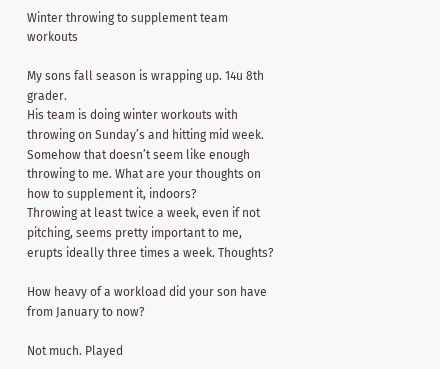Winter throwing to supplement team workouts

My sons fall season is wrapping up. 14u 8th grader.
His team is doing winter workouts with throwing on Sunday’s and hitting mid week. Somehow that doesn’t seem like enough throwing to me. What are your thoughts on how to supplement it, indoors?
Throwing at least twice a week, even if not pitching, seems pretty important to me, erupts ideally three times a week. Thoughts?

How heavy of a workload did your son have from January to now?

Not much. Played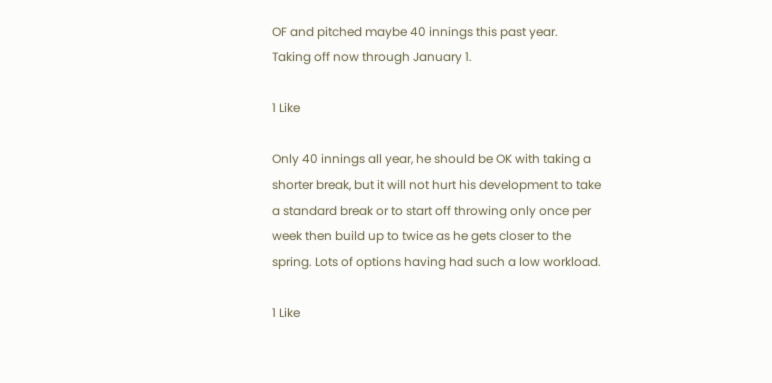OF and pitched maybe 40 innings this past year.
Taking off now through January 1.

1 Like

Only 40 innings all year, he should be OK with taking a shorter break, but it will not hurt his development to take a standard break or to start off throwing only once per week then build up to twice as he gets closer to the spring. Lots of options having had such a low workload.

1 Like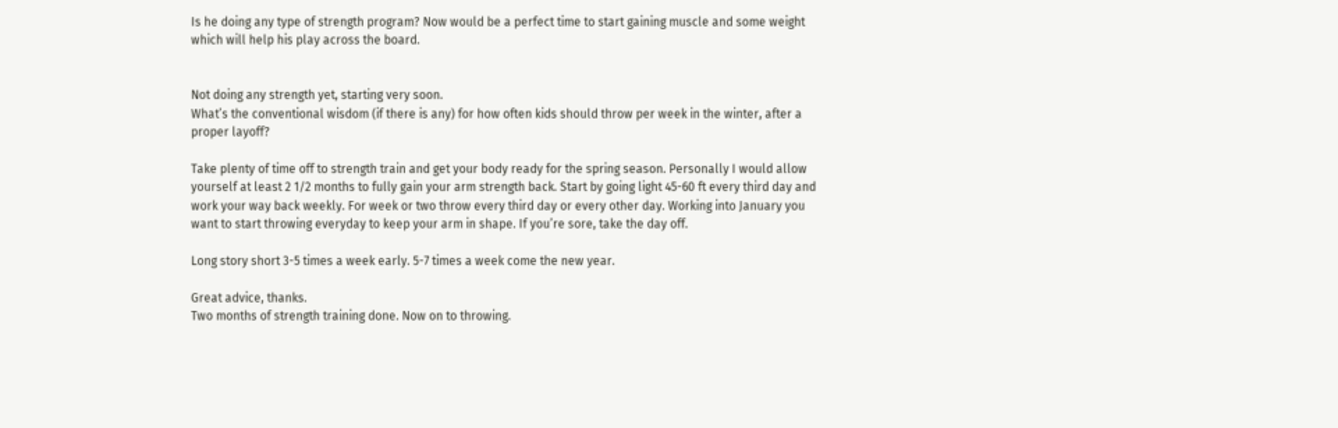Is he doing any type of strength program? Now would be a perfect time to start gaining muscle and some weight which will help his play across the board.


Not doing any strength yet, starting very soon.
What’s the conventional wisdom (if there is any) for how often kids should throw per week in the winter, after a proper layoff?

Take plenty of time off to strength train and get your body ready for the spring season. Personally I would allow yourself at least 2 1/2 months to fully gain your arm strength back. Start by going light 45-60 ft every third day and work your way back weekly. For week or two throw every third day or every other day. Working into January you want to start throwing everyday to keep your arm in shape. If you’re sore, take the day off.

Long story short 3-5 times a week early. 5-7 times a week come the new year.

Great advice, thanks.
Two months of strength training done. Now on to throwing.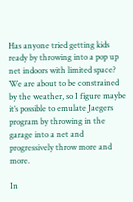Has anyone tried getting kids ready by throwing into a pop up net indoors with limited space? We are about to be constrained by the weather, so I figure maybe it’s possible to emulate Jaegers program by throwing in the garage into a net and progressively throw more and more.

In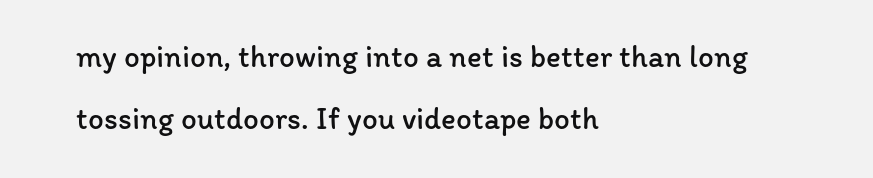my opinion, throwing into a net is better than long tossing outdoors. If you videotape both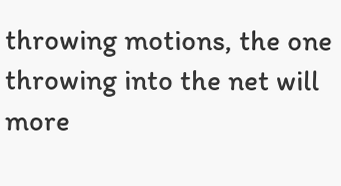throwing motions, the one throwing into the net will more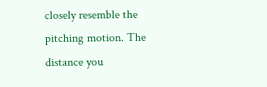closely resemble the pitching motion. The distance you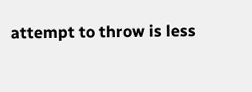attempt to throw is less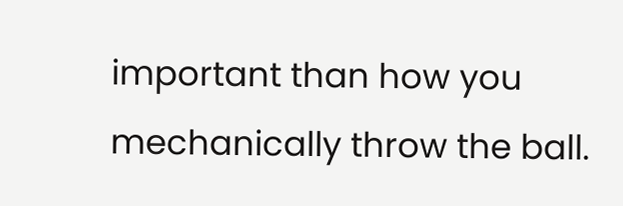important than how you mechanically throw the ball.